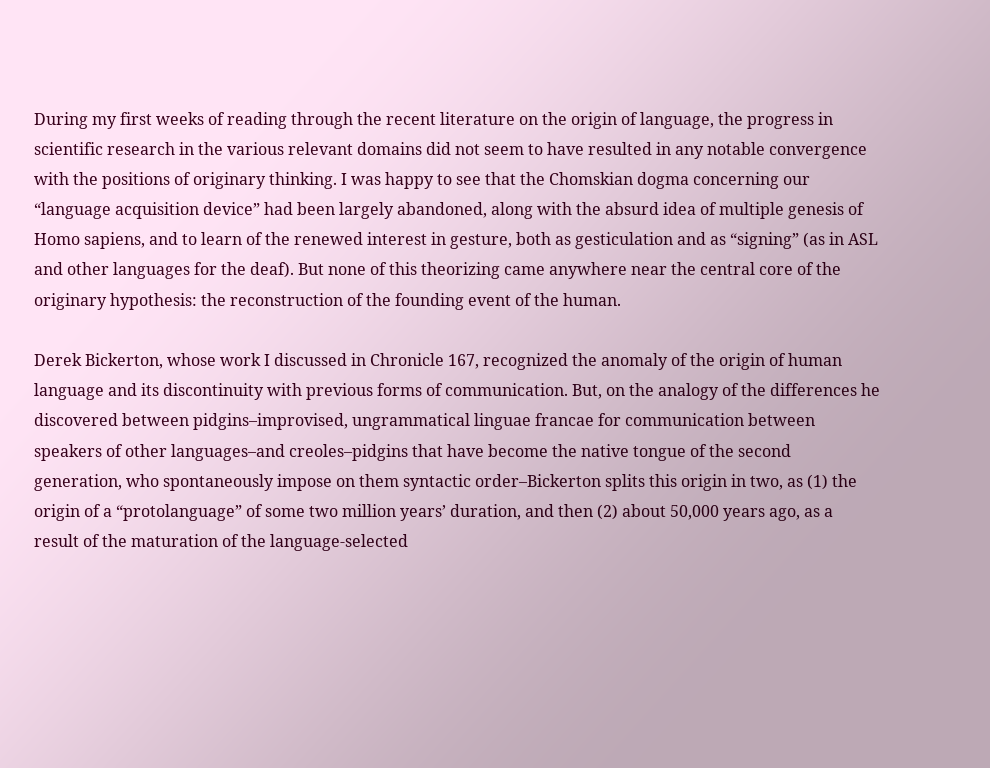During my first weeks of reading through the recent literature on the origin of language, the progress in scientific research in the various relevant domains did not seem to have resulted in any notable convergence with the positions of originary thinking. I was happy to see that the Chomskian dogma concerning our “language acquisition device” had been largely abandoned, along with the absurd idea of multiple genesis of Homo sapiens, and to learn of the renewed interest in gesture, both as gesticulation and as “signing” (as in ASL and other languages for the deaf). But none of this theorizing came anywhere near the central core of the originary hypothesis: the reconstruction of the founding event of the human.

Derek Bickerton, whose work I discussed in Chronicle 167, recognized the anomaly of the origin of human language and its discontinuity with previous forms of communication. But, on the analogy of the differences he discovered between pidgins–improvised, ungrammatical linguae francae for communication between speakers of other languages–and creoles–pidgins that have become the native tongue of the second generation, who spontaneously impose on them syntactic order–Bickerton splits this origin in two, as (1) the origin of a “protolanguage” of some two million years’ duration, and then (2) about 50,000 years ago, as a result of the maturation of the language-selected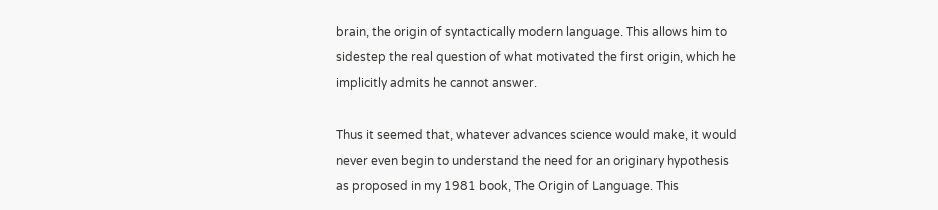brain, the origin of syntactically modern language. This allows him to sidestep the real question of what motivated the first origin, which he implicitly admits he cannot answer.

Thus it seemed that, whatever advances science would make, it would never even begin to understand the need for an originary hypothesis as proposed in my 1981 book, The Origin of Language. This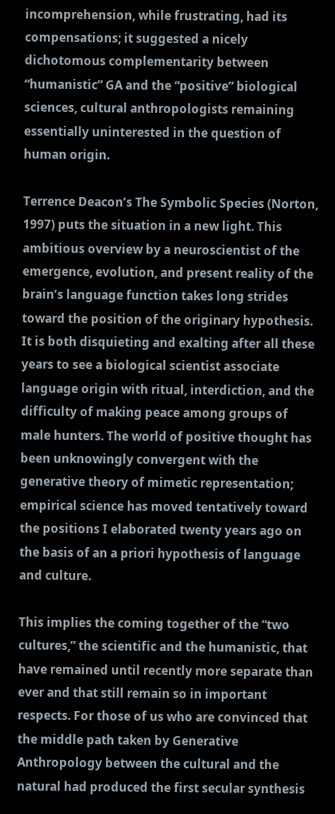incomprehension, while frustrating, had its compensations; it suggested a nicely dichotomous complementarity between “humanistic” GA and the “positive” biological sciences, cultural anthropologists remaining essentially uninterested in the question of human origin.

Terrence Deacon’s The Symbolic Species (Norton, 1997) puts the situation in a new light. This ambitious overview by a neuroscientist of the emergence, evolution, and present reality of the brain’s language function takes long strides toward the position of the originary hypothesis. It is both disquieting and exalting after all these years to see a biological scientist associate language origin with ritual, interdiction, and the difficulty of making peace among groups of male hunters. The world of positive thought has been unknowingly convergent with the generative theory of mimetic representation; empirical science has moved tentatively toward the positions I elaborated twenty years ago on the basis of an a priori hypothesis of language and culture.

This implies the coming together of the “two cultures,” the scientific and the humanistic, that have remained until recently more separate than ever and that still remain so in important respects. For those of us who are convinced that the middle path taken by Generative Anthropology between the cultural and the natural had produced the first secular synthesis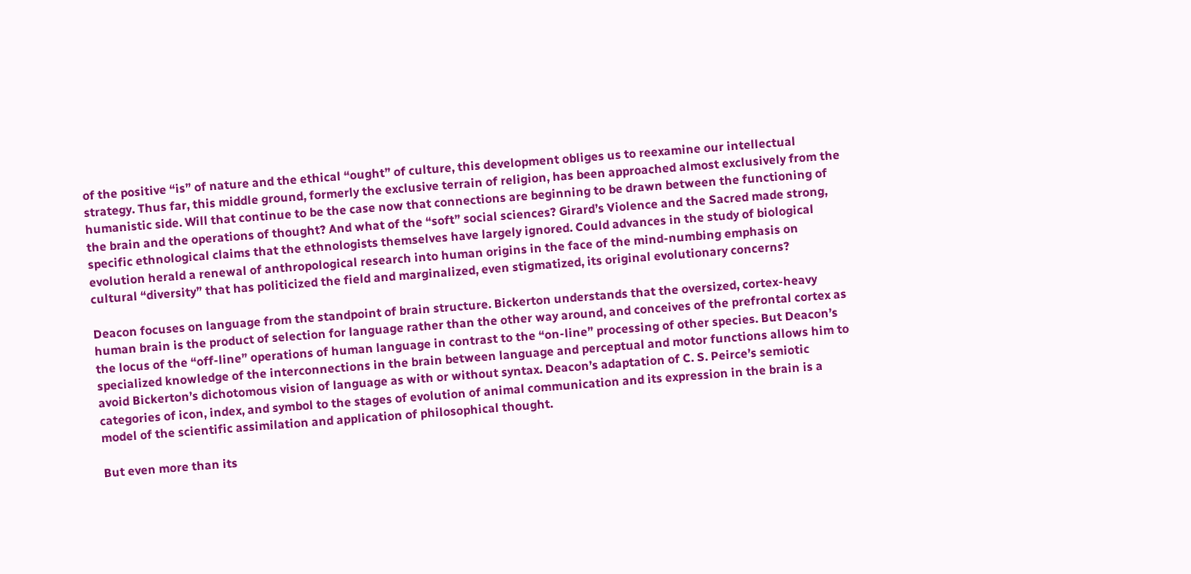of the positive “is” of nature and the ethical “ought” of culture, this development obliges us to reexamine our intellectual strategy. Thus far, this middle ground, formerly the exclusive terrain of religion, has been approached almost exclusively from the humanistic side. Will that continue to be the case now that connections are beginning to be drawn between the functioning of the brain and the operations of thought? And what of the “soft” social sciences? Girard’s Violence and the Sacred made strong, specific ethnological claims that the ethnologists themselves have largely ignored. Could advances in the study of biological evolution herald a renewal of anthropological research into human origins in the face of the mind-numbing emphasis on cultural “diversity” that has politicized the field and marginalized, even stigmatized, its original evolutionary concerns?

Deacon focuses on language from the standpoint of brain structure. Bickerton understands that the oversized, cortex-heavy human brain is the product of selection for language rather than the other way around, and conceives of the prefrontal cortex as the locus of the “off-line” operations of human language in contrast to the “on-line” processing of other species. But Deacon’s specialized knowledge of the interconnections in the brain between language and perceptual and motor functions allows him to avoid Bickerton’s dichotomous vision of language as with or without syntax. Deacon’s adaptation of C. S. Peirce’s semiotic categories of icon, index, and symbol to the stages of evolution of animal communication and its expression in the brain is a model of the scientific assimilation and application of philosophical thought.

But even more than its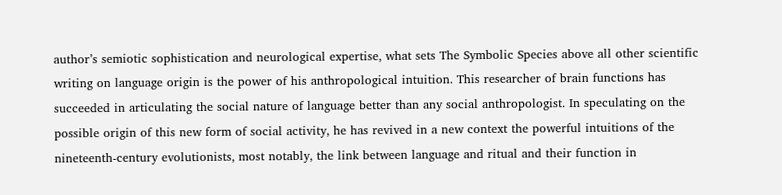author’s semiotic sophistication and neurological expertise, what sets The Symbolic Species above all other scientific writing on language origin is the power of his anthropological intuition. This researcher of brain functions has succeeded in articulating the social nature of language better than any social anthropologist. In speculating on the possible origin of this new form of social activity, he has revived in a new context the powerful intuitions of the nineteenth-century evolutionists, most notably, the link between language and ritual and their function in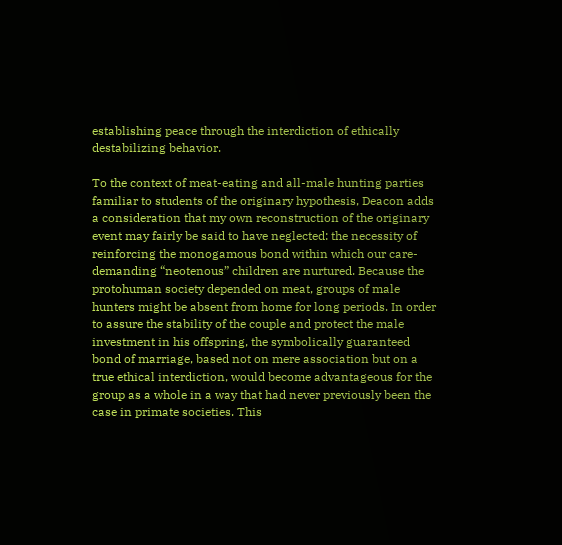establishing peace through the interdiction of ethically destabilizing behavior.

To the context of meat-eating and all-male hunting parties familiar to students of the originary hypothesis, Deacon adds a consideration that my own reconstruction of the originary event may fairly be said to have neglected: the necessity of reinforcing the monogamous bond within which our care-demanding “neotenous” children are nurtured. Because the protohuman society depended on meat, groups of male hunters might be absent from home for long periods. In order to assure the stability of the couple and protect the male investment in his offspring, the symbolically guaranteed bond of marriage, based not on mere association but on a true ethical interdiction, would become advantageous for the group as a whole in a way that had never previously been the case in primate societies. This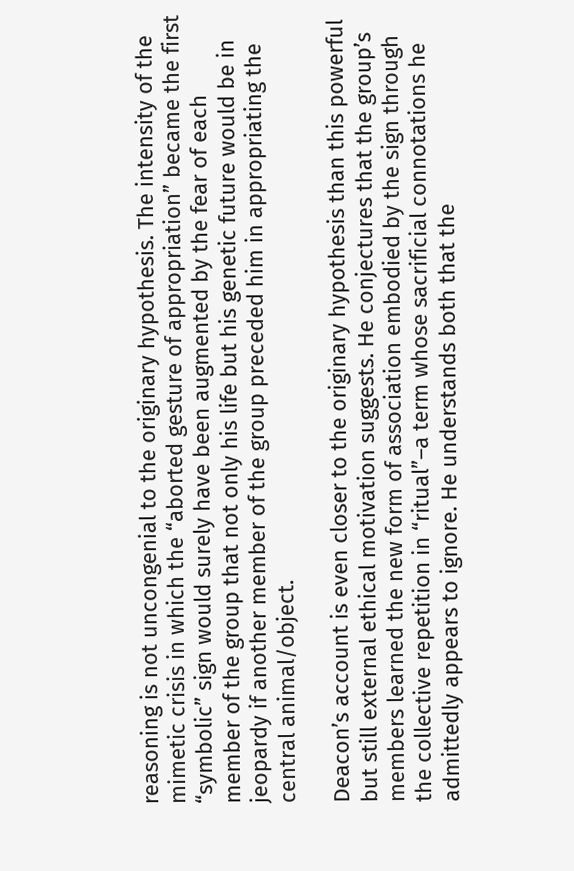reasoning is not uncongenial to the originary hypothesis. The intensity of the mimetic crisis in which the “aborted gesture of appropriation” became the first “symbolic” sign would surely have been augmented by the fear of each member of the group that not only his life but his genetic future would be in jeopardy if another member of the group preceded him in appropriating the central animal/object.

Deacon’s account is even closer to the originary hypothesis than this powerful but still external ethical motivation suggests. He conjectures that the group’s members learned the new form of association embodied by the sign through the collective repetition in “ritual”–a term whose sacrificial connotations he admittedly appears to ignore. He understands both that the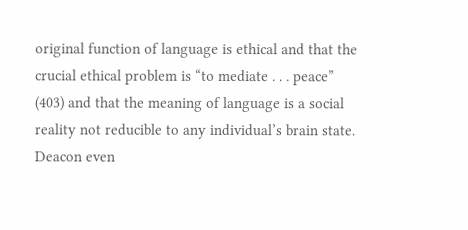original function of language is ethical and that the crucial ethical problem is “to mediate . . . peace” (403) and that the meaning of language is a social reality not reducible to any individual’s brain state. Deacon even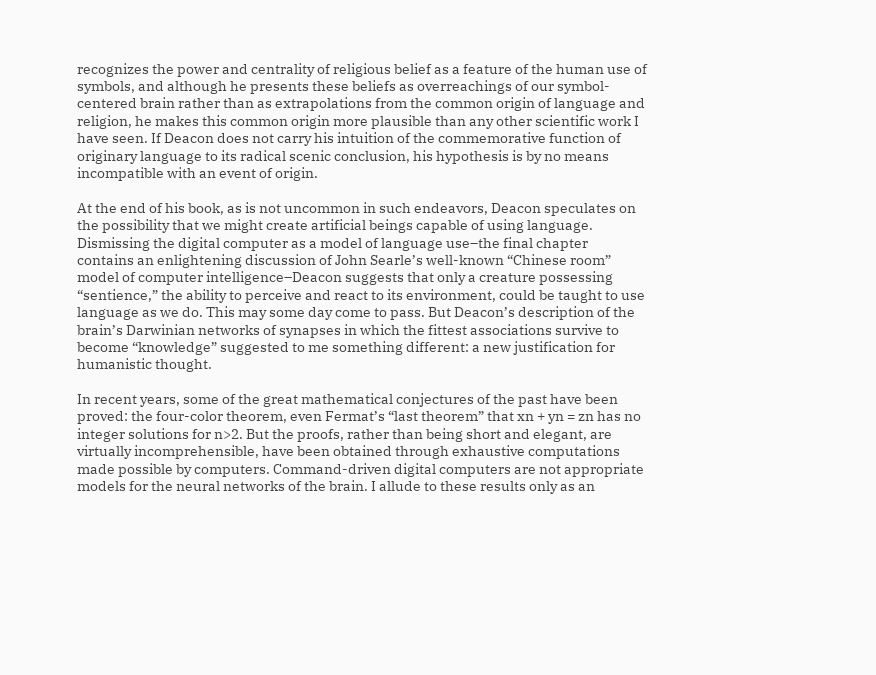recognizes the power and centrality of religious belief as a feature of the human use of symbols, and although he presents these beliefs as overreachings of our symbol-centered brain rather than as extrapolations from the common origin of language and religion, he makes this common origin more plausible than any other scientific work I have seen. If Deacon does not carry his intuition of the commemorative function of originary language to its radical scenic conclusion, his hypothesis is by no means incompatible with an event of origin.

At the end of his book, as is not uncommon in such endeavors, Deacon speculates on the possibility that we might create artificial beings capable of using language. Dismissing the digital computer as a model of language use–the final chapter contains an enlightening discussion of John Searle’s well-known “Chinese room” model of computer intelligence–Deacon suggests that only a creature possessing “sentience,” the ability to perceive and react to its environment, could be taught to use language as we do. This may some day come to pass. But Deacon’s description of the brain’s Darwinian networks of synapses in which the fittest associations survive to become “knowledge” suggested to me something different: a new justification for humanistic thought.

In recent years, some of the great mathematical conjectures of the past have been proved: the four-color theorem, even Fermat’s “last theorem” that xn + yn = zn has no integer solutions for n>2. But the proofs, rather than being short and elegant, are virtually incomprehensible, have been obtained through exhaustive computations made possible by computers. Command-driven digital computers are not appropriate models for the neural networks of the brain. I allude to these results only as an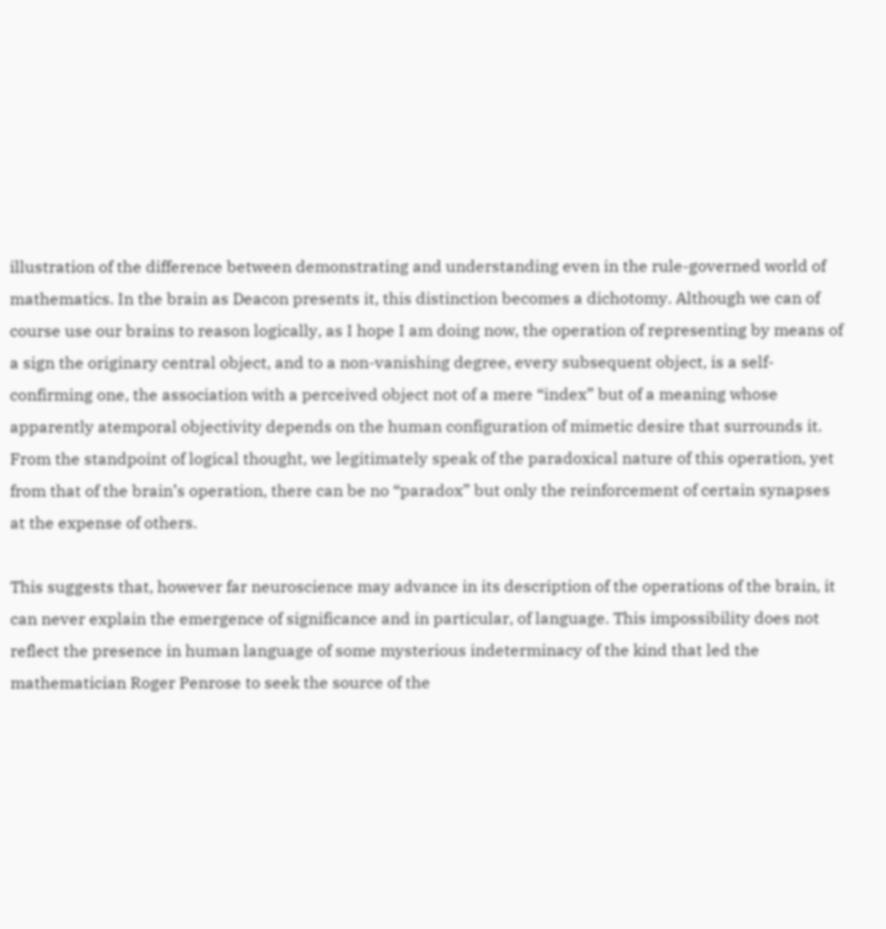illustration of the difference between demonstrating and understanding even in the rule-governed world of mathematics. In the brain as Deacon presents it, this distinction becomes a dichotomy. Although we can of course use our brains to reason logically, as I hope I am doing now, the operation of representing by means of a sign the originary central object, and to a non-vanishing degree, every subsequent object, is a self-confirming one, the association with a perceived object not of a mere “index” but of a meaning whose apparently atemporal objectivity depends on the human configuration of mimetic desire that surrounds it. From the standpoint of logical thought, we legitimately speak of the paradoxical nature of this operation, yet from that of the brain’s operation, there can be no “paradox” but only the reinforcement of certain synapses at the expense of others.

This suggests that, however far neuroscience may advance in its description of the operations of the brain, it can never explain the emergence of significance and in particular, of language. This impossibility does not reflect the presence in human language of some mysterious indeterminacy of the kind that led the mathematician Roger Penrose to seek the source of the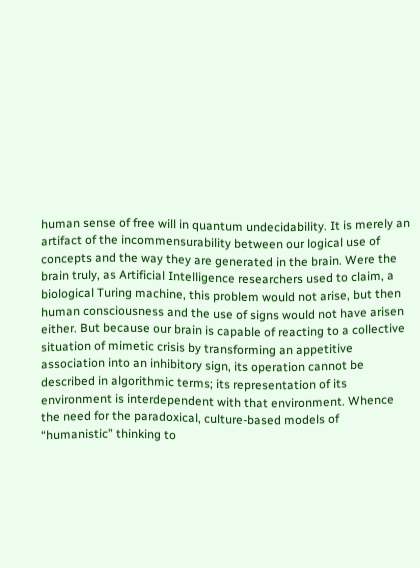human sense of free will in quantum undecidability. It is merely an artifact of the incommensurability between our logical use of concepts and the way they are generated in the brain. Were the brain truly, as Artificial Intelligence researchers used to claim, a biological Turing machine, this problem would not arise, but then human consciousness and the use of signs would not have arisen either. But because our brain is capable of reacting to a collective situation of mimetic crisis by transforming an appetitive association into an inhibitory sign, its operation cannot be described in algorithmic terms; its representation of its environment is interdependent with that environment. Whence the need for the paradoxical, culture-based models of “humanistic” thinking to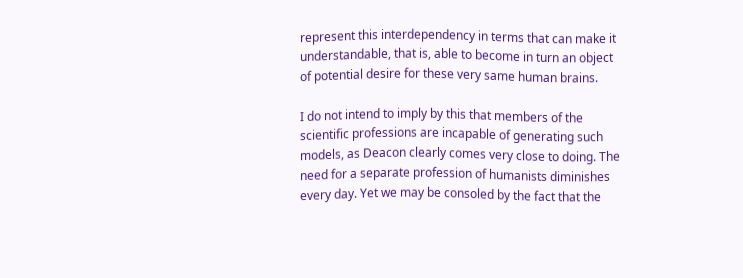represent this interdependency in terms that can make it understandable, that is, able to become in turn an object of potential desire for these very same human brains.

I do not intend to imply by this that members of the scientific professions are incapable of generating such models, as Deacon clearly comes very close to doing. The need for a separate profession of humanists diminishes every day. Yet we may be consoled by the fact that the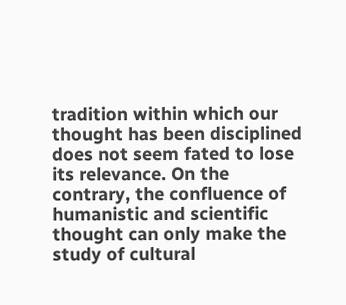tradition within which our thought has been disciplined does not seem fated to lose its relevance. On the contrary, the confluence of humanistic and scientific thought can only make the study of cultural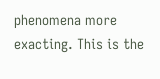phenomena more exacting. This is the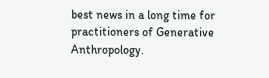best news in a long time for practitioners of Generative Anthropology.